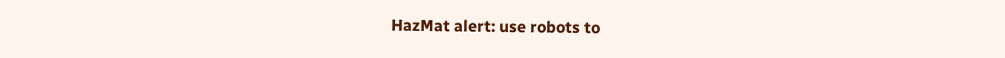HazMat alert: use robots to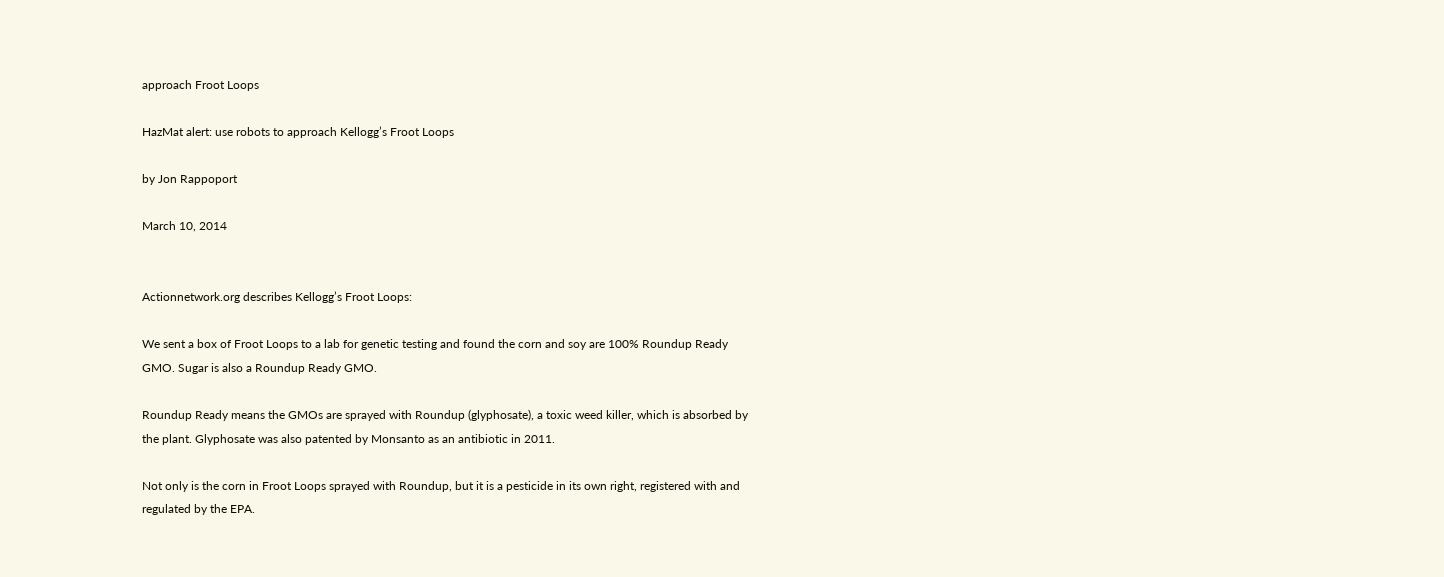approach Froot Loops

HazMat alert: use robots to approach Kellogg’s Froot Loops

by Jon Rappoport

March 10, 2014


Actionnetwork.org describes Kellogg’s Froot Loops:

We sent a box of Froot Loops to a lab for genetic testing and found the corn and soy are 100% Roundup Ready GMO. Sugar is also a Roundup Ready GMO.

Roundup Ready means the GMOs are sprayed with Roundup (glyphosate), a toxic weed killer, which is absorbed by the plant. Glyphosate was also patented by Monsanto as an antibiotic in 2011.

Not only is the corn in Froot Loops sprayed with Roundup, but it is a pesticide in its own right, registered with and regulated by the EPA.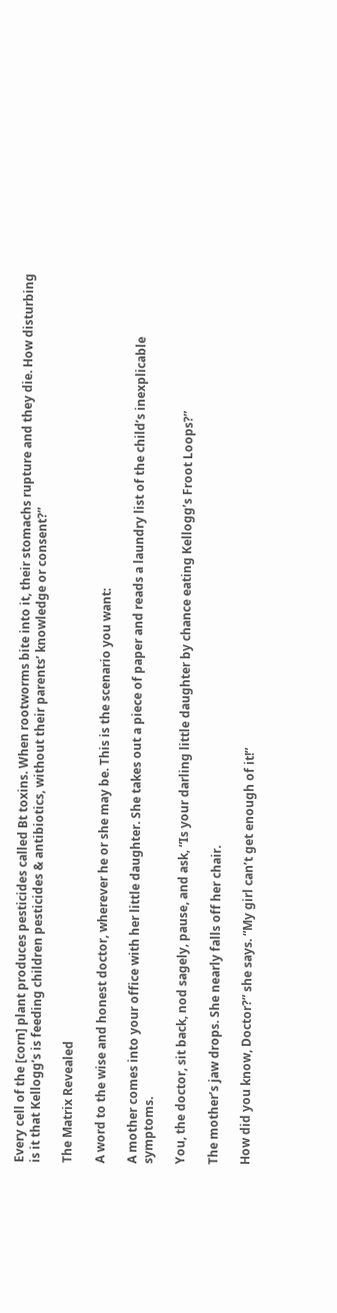Every cell of the [corn] plant produces pesticides called Bt toxins. When rootworms bite into it, their stomachs rupture and they die. How disturbing is it that Kellogg’s is feeding children pesticides & antibiotics, without their parents’ knowledge or consent?”

The Matrix Revealed

A word to the wise and honest doctor, wherever he or she may be. This is the scenario you want:

A mother comes into your office with her little daughter. She takes out a piece of paper and reads a laundry list of the child’s inexplicable symptoms.

You, the doctor, sit back, nod sagely, pause, and ask, “Is your darling little daughter by chance eating Kellogg’s Froot Loops?”

The mother’s jaw drops. She nearly falls off her chair.

How did you know, Doctor?” she says. “My girl can’t get enough of it!”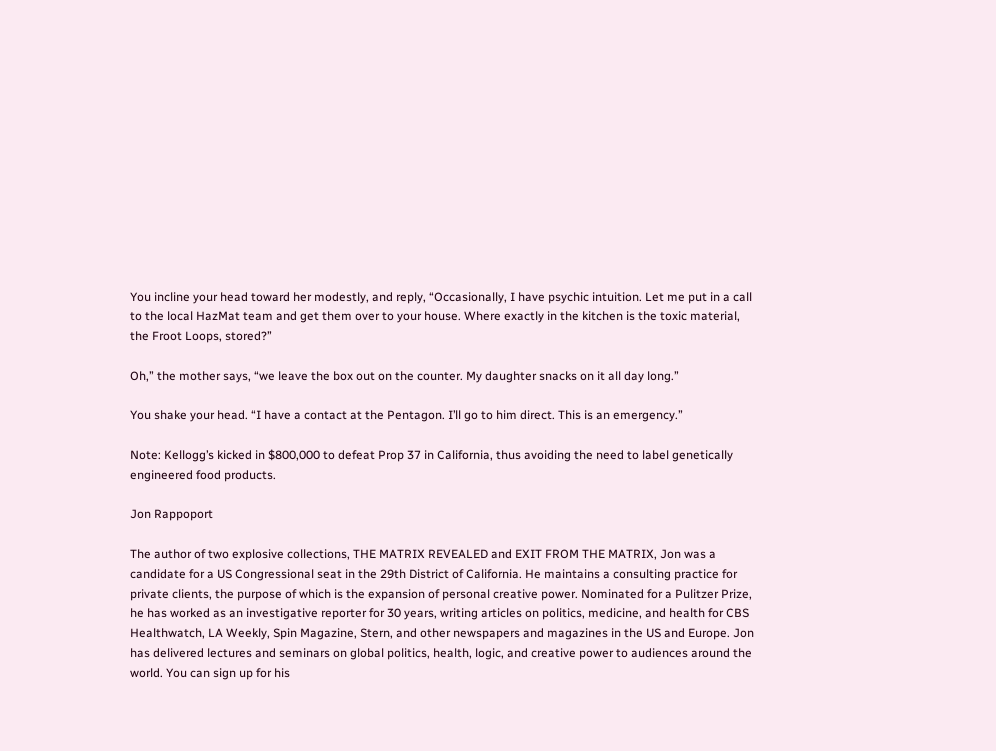You incline your head toward her modestly, and reply, “Occasionally, I have psychic intuition. Let me put in a call to the local HazMat team and get them over to your house. Where exactly in the kitchen is the toxic material, the Froot Loops, stored?”

Oh,” the mother says, “we leave the box out on the counter. My daughter snacks on it all day long.”

You shake your head. “I have a contact at the Pentagon. I’ll go to him direct. This is an emergency.”

Note: Kellogg’s kicked in $800,000 to defeat Prop 37 in California, thus avoiding the need to label genetically engineered food products.

Jon Rappoport

The author of two explosive collections, THE MATRIX REVEALED and EXIT FROM THE MATRIX, Jon was a candidate for a US Congressional seat in the 29th District of California. He maintains a consulting practice for private clients, the purpose of which is the expansion of personal creative power. Nominated for a Pulitzer Prize, he has worked as an investigative reporter for 30 years, writing articles on politics, medicine, and health for CBS Healthwatch, LA Weekly, Spin Magazine, Stern, and other newspapers and magazines in the US and Europe. Jon has delivered lectures and seminars on global politics, health, logic, and creative power to audiences around the world. You can sign up for his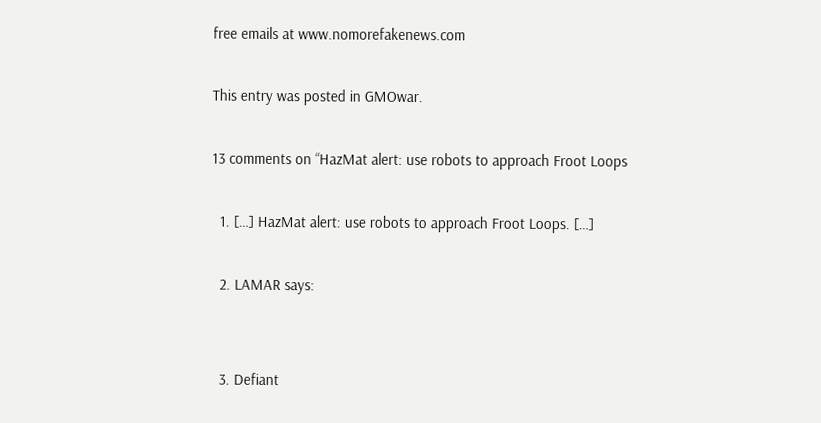free emails at www.nomorefakenews.com

This entry was posted in GMOwar.

13 comments on “HazMat alert: use robots to approach Froot Loops

  1. […] HazMat alert: use robots to approach Froot Loops. […]

  2. LAMAR says:


  3. Defiant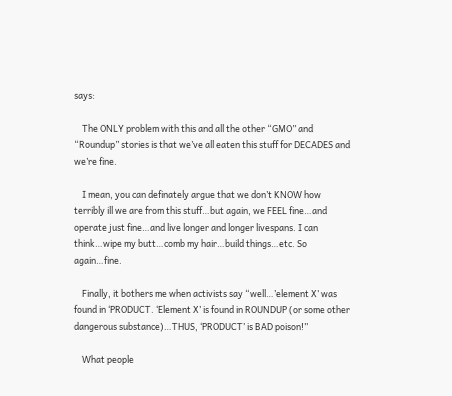says:

    The ONLY problem with this and all the other “GMO” and “Roundup” stories is that we’ve all eaten this stuff for DECADES and we’re fine.

    I mean, you can definately argue that we don’t KNOW how terribly ill we are from this stuff…but again, we FEEL fine…and operate just fine…and live longer and longer livespans. I can think…wipe my butt…comb my hair…build things…etc. So again…fine.

    Finally, it bothers me when activists say “well…’element X’ was found in ‘PRODUCT. ‘Element X’ is found in ROUNDUP (or some other dangerous substance)…THUS, ‘PRODUCT’ is BAD poison!”

    What people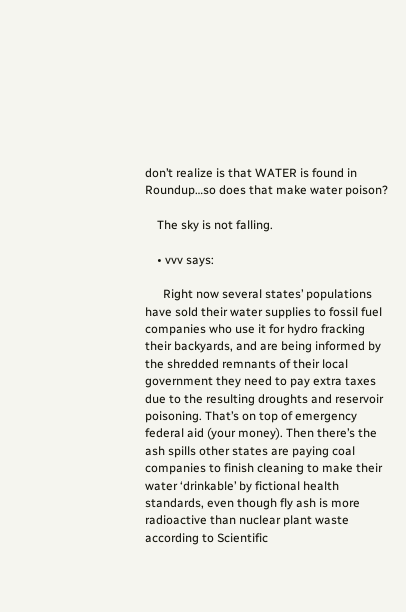don’t realize is that WATER is found in Roundup…so does that make water poison?

    The sky is not falling.

    • vvv says:

      Right now several states’ populations have sold their water supplies to fossil fuel companies who use it for hydro fracking their backyards, and are being informed by the shredded remnants of their local government they need to pay extra taxes due to the resulting droughts and reservoir poisoning. That’s on top of emergency federal aid (your money). Then there’s the ash spills other states are paying coal companies to finish cleaning to make their water ‘drinkable’ by fictional health standards, even though fly ash is more radioactive than nuclear plant waste according to Scientific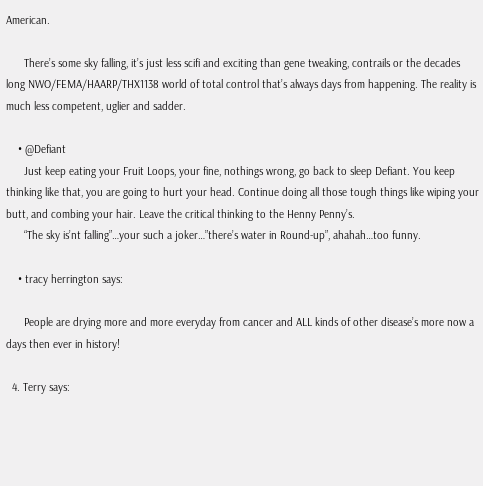American.

      There’s some sky falling, it’s just less scifi and exciting than gene tweaking, contrails or the decades long NWO/FEMA/HAARP/THX1138 world of total control that’s always days from happening. The reality is much less competent, uglier and sadder.

    • @Defiant
      Just keep eating your Fruit Loops, your fine, nothings wrong, go back to sleep Defiant. You keep thinking like that, you are going to hurt your head. Continue doing all those tough things like wiping your butt, and combing your hair. Leave the critical thinking to the Henny Penny’s.
      “The sky is’nt falling”…your such a joker…”there’s water in Round-up”, ahahah…too funny.

    • tracy herrington says:

      People are drying more and more everyday from cancer and ALL kinds of other disease’s more now a days then ever in history!

  4. Terry says: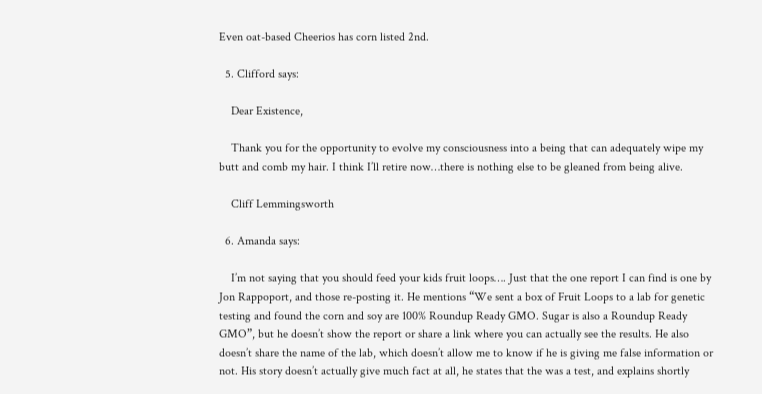Even oat-based Cheerios has corn listed 2nd.

  5. Clifford says:

    Dear Existence,

    Thank you for the opportunity to evolve my consciousness into a being that can adequately wipe my butt and comb my hair. I think I’ll retire now…there is nothing else to be gleaned from being alive.

    Cliff Lemmingsworth

  6. Amanda says:

    I’m not saying that you should feed your kids fruit loops…. Just that the one report I can find is one by Jon Rappoport, and those re-posting it. He mentions “We sent a box of Fruit Loops to a lab for genetic testing and found the corn and soy are 100% Roundup Ready GMO. Sugar is also a Roundup Ready GMO”, but he doesn’t show the report or share a link where you can actually see the results. He also doesn’t share the name of the lab, which doesn’t allow me to know if he is giving me false information or not. His story doesn’t actually give much fact at all, he states that the was a test, and explains shortly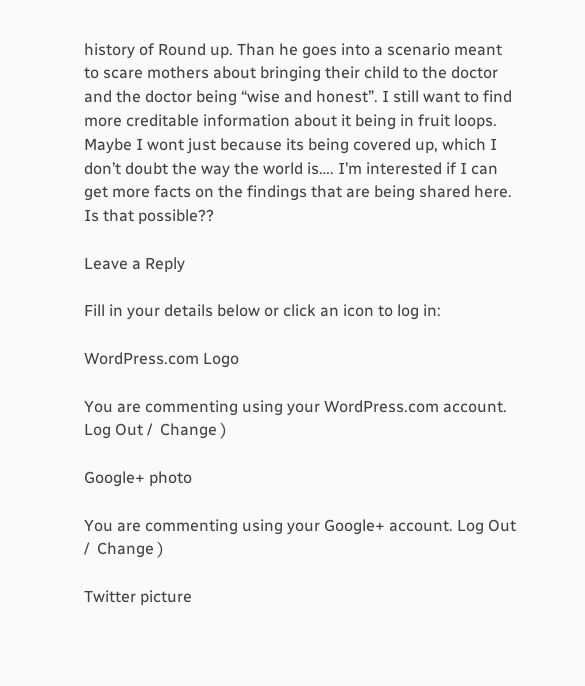history of Round up. Than he goes into a scenario meant to scare mothers about bringing their child to the doctor and the doctor being “wise and honest”. I still want to find more creditable information about it being in fruit loops. Maybe I wont just because its being covered up, which I don’t doubt the way the world is…. I’m interested if I can get more facts on the findings that are being shared here. Is that possible??

Leave a Reply

Fill in your details below or click an icon to log in:

WordPress.com Logo

You are commenting using your WordPress.com account. Log Out /  Change )

Google+ photo

You are commenting using your Google+ account. Log Out /  Change )

Twitter picture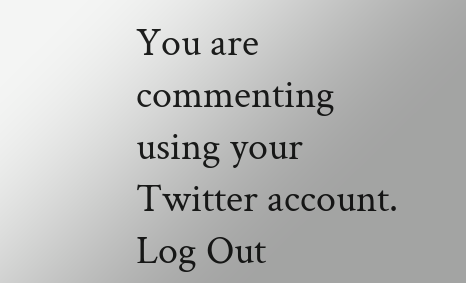You are commenting using your Twitter account. Log Out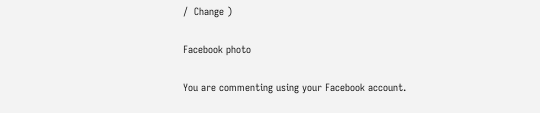/  Change )

Facebook photo

You are commenting using your Facebook account.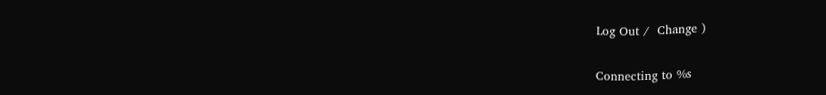Log Out /  Change )


Connecting to %s